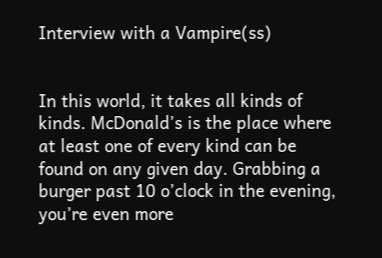Interview with a Vampire(ss)


In this world, it takes all kinds of kinds. McDonald’s is the place where at least one of every kind can be found on any given day. Grabbing a burger past 10 o’clock in the evening, you’re even more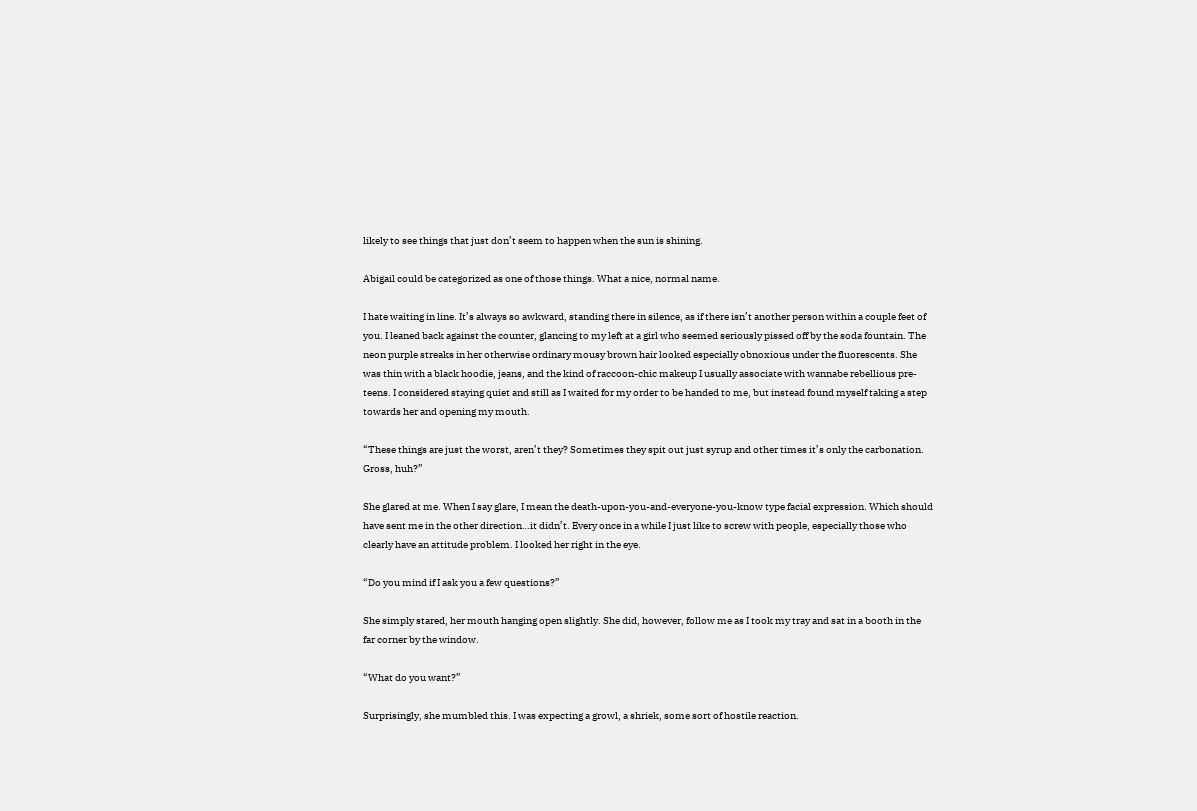likely to see things that just don’t seem to happen when the sun is shining.

Abigail could be categorized as one of those things. What a nice, normal name.

I hate waiting in line. It’s always so awkward, standing there in silence, as if there isn’t another person within a couple feet of you. I leaned back against the counter, glancing to my left at a girl who seemed seriously pissed off by the soda fountain. The neon purple streaks in her otherwise ordinary mousy brown hair looked especially obnoxious under the fluorescents. She was thin with a black hoodie, jeans, and the kind of raccoon-chic makeup I usually associate with wannabe rebellious pre-teens. I considered staying quiet and still as I waited for my order to be handed to me, but instead found myself taking a step towards her and opening my mouth.

“These things are just the worst, aren’t they? Sometimes they spit out just syrup and other times it’s only the carbonation. Gross, huh?”

She glared at me. When I say glare, I mean the death-upon-you-and-everyone-you-know type facial expression. Which should have sent me in the other direction…it didn’t. Every once in a while I just like to screw with people, especially those who clearly have an attitude problem. I looked her right in the eye.

“Do you mind if I ask you a few questions?”

She simply stared, her mouth hanging open slightly. She did, however, follow me as I took my tray and sat in a booth in the far corner by the window.

“What do you want?”

Surprisingly, she mumbled this. I was expecting a growl, a shriek, some sort of hostile reaction.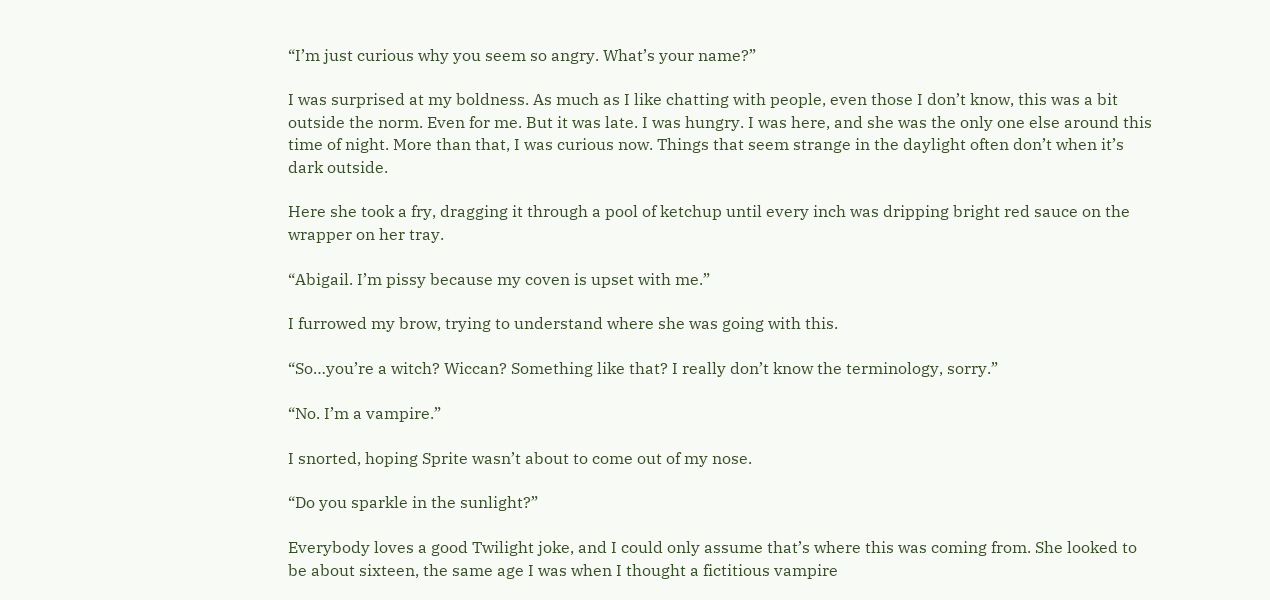“I’m just curious why you seem so angry. What’s your name?”

I was surprised at my boldness. As much as I like chatting with people, even those I don’t know, this was a bit outside the norm. Even for me. But it was late. I was hungry. I was here, and she was the only one else around this time of night. More than that, I was curious now. Things that seem strange in the daylight often don’t when it’s dark outside.

Here she took a fry, dragging it through a pool of ketchup until every inch was dripping bright red sauce on the wrapper on her tray.

“Abigail. I’m pissy because my coven is upset with me.”

I furrowed my brow, trying to understand where she was going with this.

“So…you’re a witch? Wiccan? Something like that? I really don’t know the terminology, sorry.”

“No. I’m a vampire.”

I snorted, hoping Sprite wasn’t about to come out of my nose.

“Do you sparkle in the sunlight?”

Everybody loves a good Twilight joke, and I could only assume that’s where this was coming from. She looked to be about sixteen, the same age I was when I thought a fictitious vampire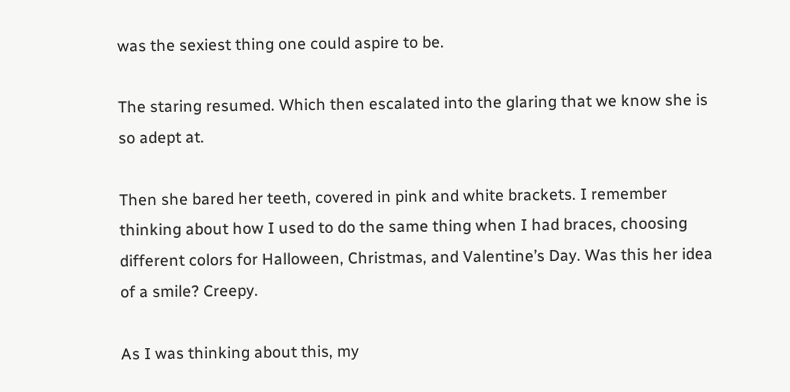was the sexiest thing one could aspire to be.

The staring resumed. Which then escalated into the glaring that we know she is so adept at.

Then she bared her teeth, covered in pink and white brackets. I remember thinking about how I used to do the same thing when I had braces, choosing different colors for Halloween, Christmas, and Valentine’s Day. Was this her idea of a smile? Creepy.

As I was thinking about this, my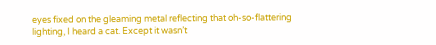eyes fixed on the gleaming metal reflecting that oh-so-flattering lighting, I heard a cat. Except it wasn’t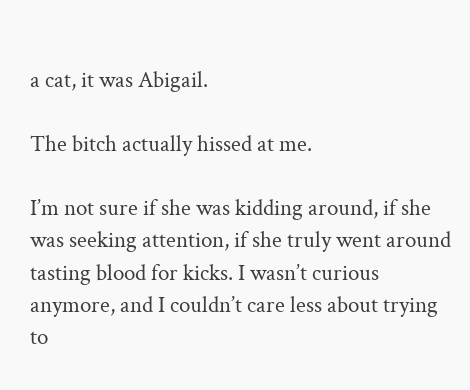a cat, it was Abigail.

The bitch actually hissed at me.

I’m not sure if she was kidding around, if she was seeking attention, if she truly went around tasting blood for kicks. I wasn’t curious anymore, and I couldn’t care less about trying to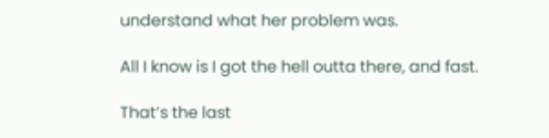understand what her problem was.

All I know is I got the hell outta there, and fast.

That’s the last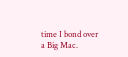time I bond over a Big Mac.